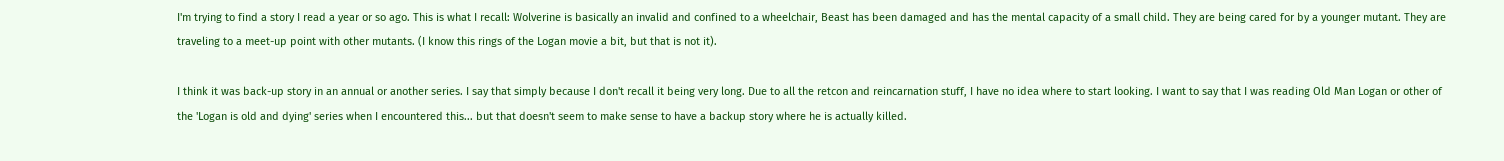I'm trying to find a story I read a year or so ago. This is what I recall: Wolverine is basically an invalid and confined to a wheelchair, Beast has been damaged and has the mental capacity of a small child. They are being cared for by a younger mutant. They are traveling to a meet-up point with other mutants. (I know this rings of the Logan movie a bit, but that is not it).

I think it was back-up story in an annual or another series. I say that simply because I don't recall it being very long. Due to all the retcon and reincarnation stuff, I have no idea where to start looking. I want to say that I was reading Old Man Logan or other of the 'Logan is old and dying' series when I encountered this... but that doesn't seem to make sense to have a backup story where he is actually killed.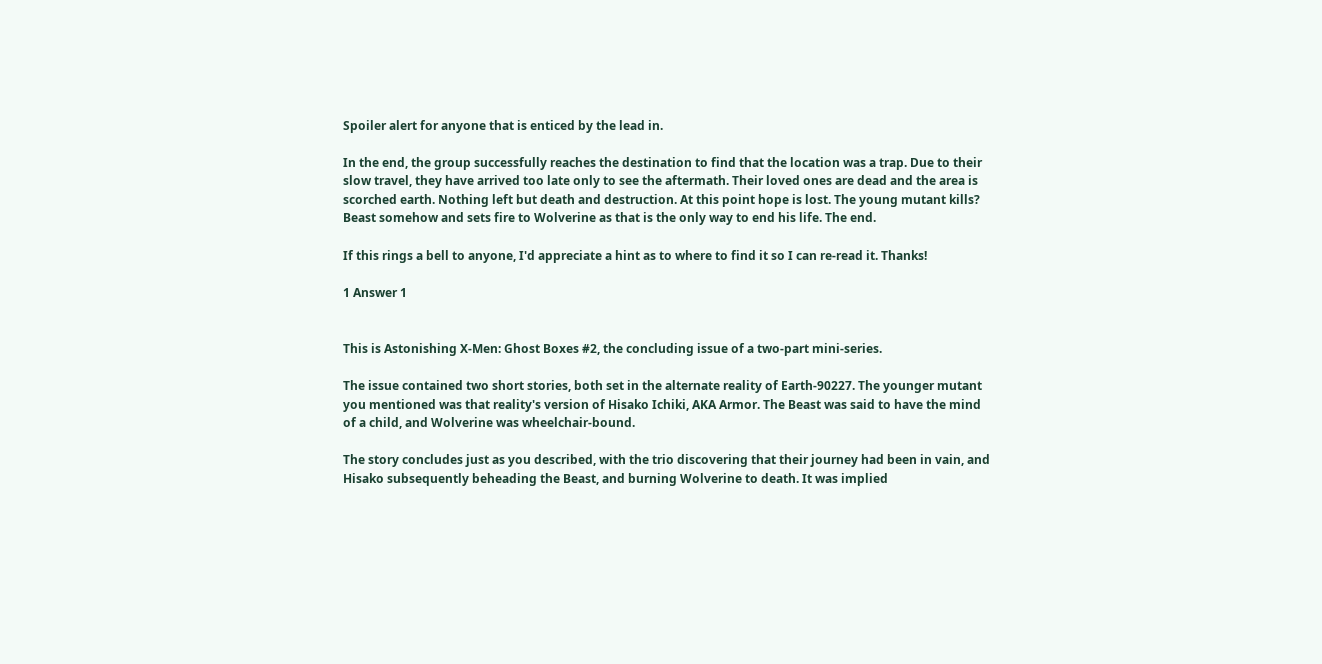Spoiler alert for anyone that is enticed by the lead in.

In the end, the group successfully reaches the destination to find that the location was a trap. Due to their slow travel, they have arrived too late only to see the aftermath. Their loved ones are dead and the area is scorched earth. Nothing left but death and destruction. At this point hope is lost. The young mutant kills? Beast somehow and sets fire to Wolverine as that is the only way to end his life. The end.

If this rings a bell to anyone, I'd appreciate a hint as to where to find it so I can re-read it. Thanks!

1 Answer 1


This is Astonishing X-Men: Ghost Boxes #2, the concluding issue of a two-part mini-series.

The issue contained two short stories, both set in the alternate reality of Earth-90227. The younger mutant you mentioned was that reality's version of Hisako Ichiki, AKA Armor. The Beast was said to have the mind of a child, and Wolverine was wheelchair-bound.

The story concludes just as you described, with the trio discovering that their journey had been in vain, and Hisako subsequently beheading the Beast, and burning Wolverine to death. It was implied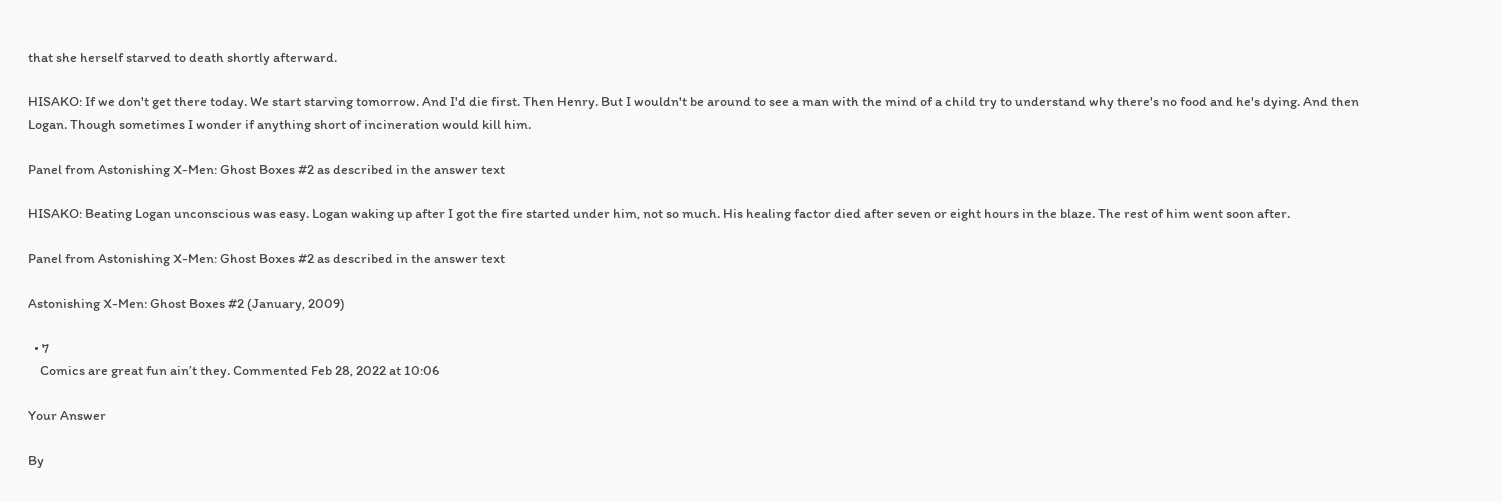that she herself starved to death shortly afterward.

HISAKO: If we don't get there today. We start starving tomorrow. And I'd die first. Then Henry. But I wouldn't be around to see a man with the mind of a child try to understand why there's no food and he's dying. And then Logan. Though sometimes I wonder if anything short of incineration would kill him.

Panel from Astonishing X-Men: Ghost Boxes #2 as described in the answer text

HISAKO: Beating Logan unconscious was easy. Logan waking up after I got the fire started under him, not so much. His healing factor died after seven or eight hours in the blaze. The rest of him went soon after.

Panel from Astonishing X-Men: Ghost Boxes #2 as described in the answer text

Astonishing X-Men: Ghost Boxes #2 (January, 2009)

  • 7
    Comics are great fun ain’t they. Commented Feb 28, 2022 at 10:06

Your Answer

By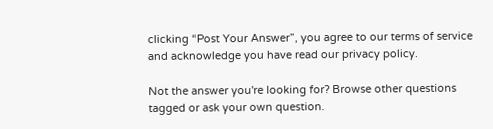clicking “Post Your Answer”, you agree to our terms of service and acknowledge you have read our privacy policy.

Not the answer you're looking for? Browse other questions tagged or ask your own question.